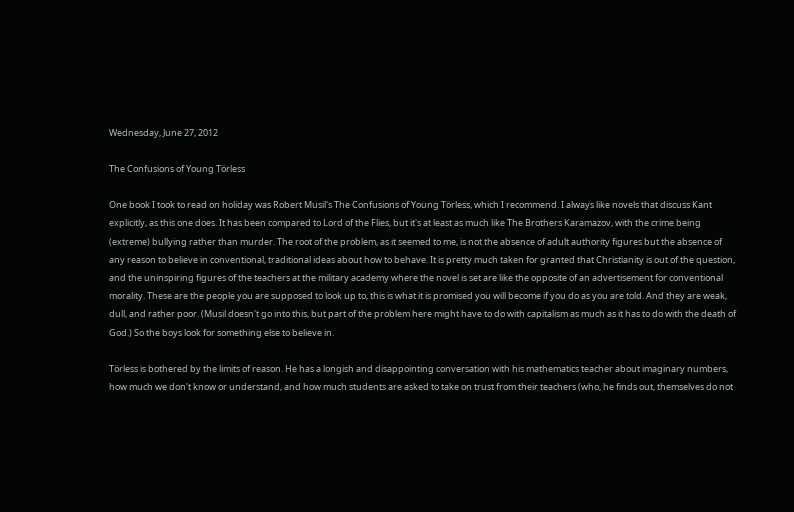Wednesday, June 27, 2012

The Confusions of Young Törless

One book I took to read on holiday was Robert Musil's The Confusions of Young Törless, which I recommend. I always like novels that discuss Kant explicitly, as this one does. It has been compared to Lord of the Flies, but it's at least as much like The Brothers Karamazov, with the crime being (extreme) bullying rather than murder. The root of the problem, as it seemed to me, is not the absence of adult authority figures but the absence of any reason to believe in conventional, traditional ideas about how to behave. It is pretty much taken for granted that Christianity is out of the question, and the uninspiring figures of the teachers at the military academy where the novel is set are like the opposite of an advertisement for conventional morality. These are the people you are supposed to look up to, this is what it is promised you will become if you do as you are told. And they are weak, dull, and rather poor. (Musil doesn't go into this, but part of the problem here might have to do with capitalism as much as it has to do with the death of God.) So the boys look for something else to believe in.

Törless is bothered by the limits of reason. He has a longish and disappointing conversation with his mathematics teacher about imaginary numbers, how much we don't know or understand, and how much students are asked to take on trust from their teachers (who, he finds out, themselves do not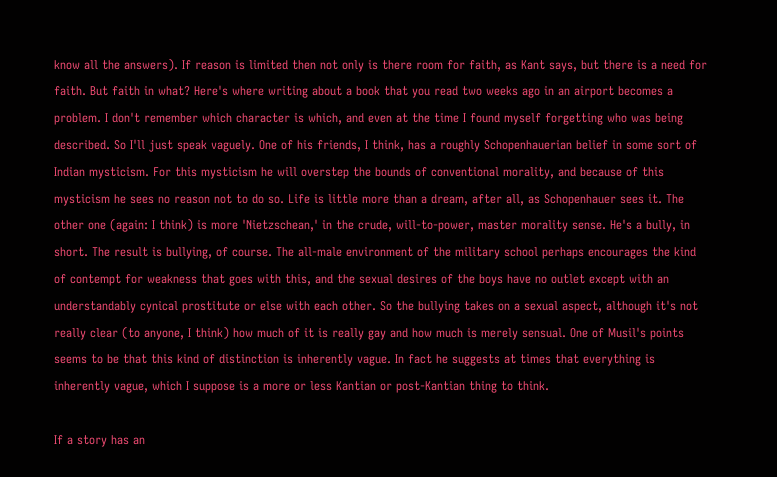know all the answers). If reason is limited then not only is there room for faith, as Kant says, but there is a need for faith. But faith in what? Here's where writing about a book that you read two weeks ago in an airport becomes a problem. I don't remember which character is which, and even at the time I found myself forgetting who was being described. So I'll just speak vaguely. One of his friends, I think, has a roughly Schopenhauerian belief in some sort of Indian mysticism. For this mysticism he will overstep the bounds of conventional morality, and because of this mysticism he sees no reason not to do so. Life is little more than a dream, after all, as Schopenhauer sees it. The other one (again: I think) is more 'Nietzschean,' in the crude, will-to-power, master morality sense. He's a bully, in short. The result is bullying, of course. The all-male environment of the military school perhaps encourages the kind of contempt for weakness that goes with this, and the sexual desires of the boys have no outlet except with an understandably cynical prostitute or else with each other. So the bullying takes on a sexual aspect, although it's not really clear (to anyone, I think) how much of it is really gay and how much is merely sensual. One of Musil's points seems to be that this kind of distinction is inherently vague. In fact he suggests at times that everything is inherently vague, which I suppose is a more or less Kantian or post-Kantian thing to think.

If a story has an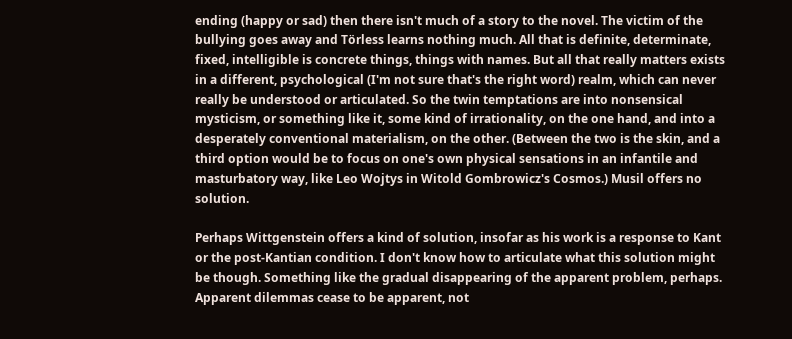ending (happy or sad) then there isn't much of a story to the novel. The victim of the bullying goes away and Törless learns nothing much. All that is definite, determinate, fixed, intelligible is concrete things, things with names. But all that really matters exists in a different, psychological (I'm not sure that's the right word) realm, which can never really be understood or articulated. So the twin temptations are into nonsensical mysticism, or something like it, some kind of irrationality, on the one hand, and into a desperately conventional materialism, on the other. (Between the two is the skin, and a third option would be to focus on one's own physical sensations in an infantile and masturbatory way, like Leo Wojtys in Witold Gombrowicz's Cosmos.) Musil offers no solution.

Perhaps Wittgenstein offers a kind of solution, insofar as his work is a response to Kant or the post-Kantian condition. I don't know how to articulate what this solution might be though. Something like the gradual disappearing of the apparent problem, perhaps. Apparent dilemmas cease to be apparent, not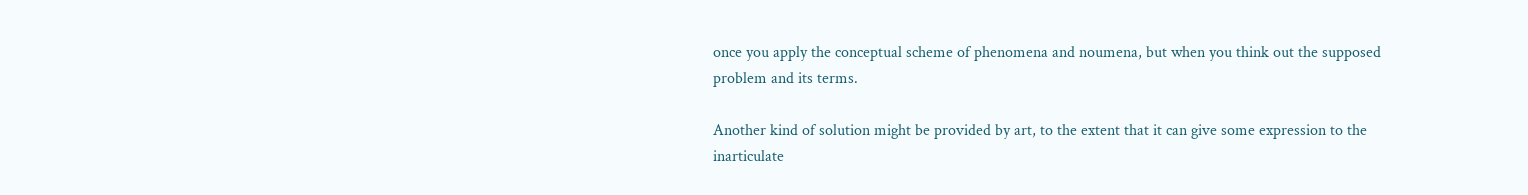once you apply the conceptual scheme of phenomena and noumena, but when you think out the supposed problem and its terms.

Another kind of solution might be provided by art, to the extent that it can give some expression to the inarticulate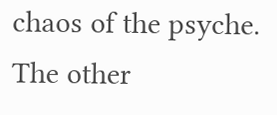chaos of the psyche. The other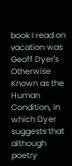book I read on vacation was Geoff Dyer's Otherwise Known as the Human Condition, in which Dyer suggests that although poetry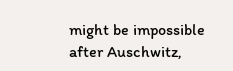might be impossible after Auschwitz,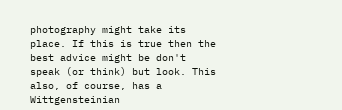photography might take its place. If this is true then the best advice might be don't speak (or think) but look. This also, of course, has a Wittgensteinian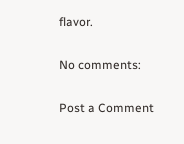flavor.

No comments:

Post a Comment